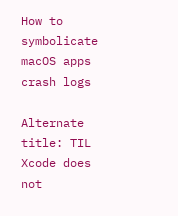How to symbolicate macOS apps crash logs

Alternate title: TIL Xcode does not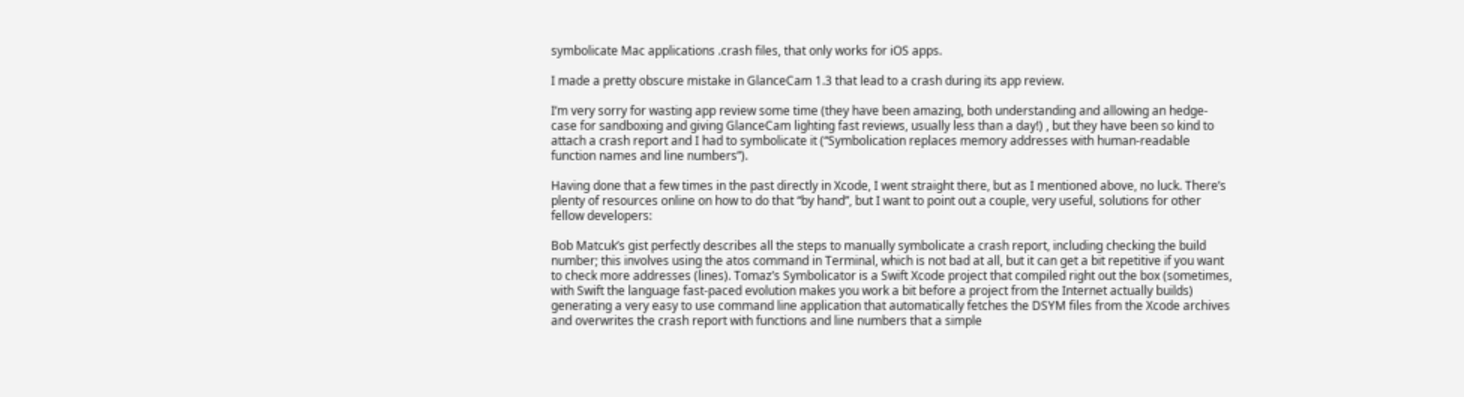symbolicate Mac applications .crash files, that only works for iOS apps.

I made a pretty obscure mistake in GlanceCam 1.3 that lead to a crash during its app review.

I’m very sorry for wasting app review some time (they have been amazing, both understanding and allowing an hedge-case for sandboxing and giving GlanceCam lighting fast reviews, usually less than a day!) , but they have been so kind to attach a crash report and I had to symbolicate it (“Symbolication replaces memory addresses with human-readable function names and line numbers”).

Having done that a few times in the past directly in Xcode, I went straight there, but as I mentioned above, no luck. There’s plenty of resources online on how to do that “by hand”, but I want to point out a couple, very useful, solutions for other fellow developers:

Bob Matcuk’s gist perfectly describes all the steps to manually symbolicate a crash report, including checking the build number; this involves using the atos command in Terminal, which is not bad at all, but it can get a bit repetitive if you want to check more addresses (lines). Tomaz’s Symbolicator is a Swift Xcode project that compiled right out the box (sometimes, with Swift the language fast-paced evolution makes you work a bit before a project from the Internet actually builds) generating a very easy to use command line application that automatically fetches the DSYM files from the Xcode archives and overwrites the crash report with functions and line numbers that a simple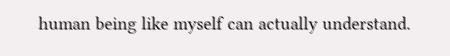human being like myself can actually understand.